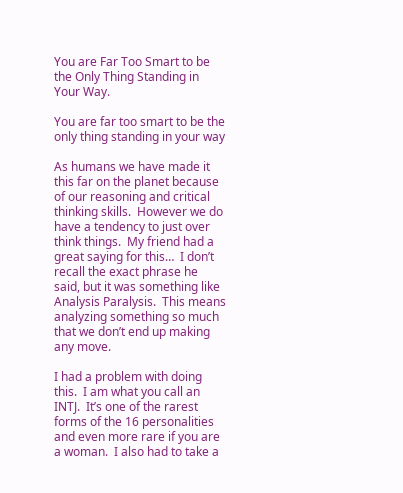You are Far Too Smart to be the Only Thing Standing in Your Way.

You are far too smart to be the only thing standing in your way

As humans we have made it this far on the planet because of our reasoning and critical thinking skills.  However we do have a tendency to just over think things.  My friend had a great saying for this…  I don’t recall the exact phrase he said, but it was something like Analysis Paralysis.  This means analyzing something so much that we don’t end up making any move.

I had a problem with doing this.  I am what you call an INTJ.  It’s one of the rarest forms of the 16 personalities and even more rare if you are a woman.  I also had to take a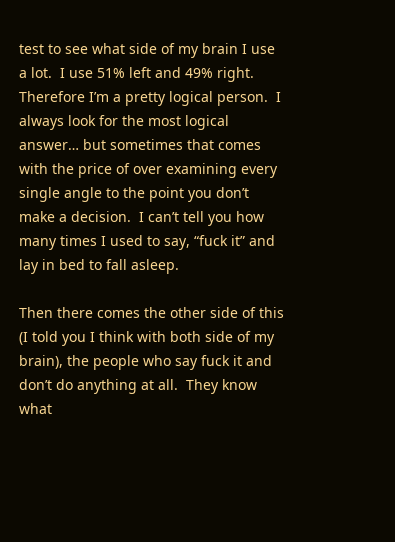test to see what side of my brain I use a lot.  I use 51% left and 49% right.  Therefore I’m a pretty logical person.  I always look for the most logical answer… but sometimes that comes with the price of over examining every single angle to the point you don’t make a decision.  I can’t tell you how many times I used to say, “fuck it” and lay in bed to fall asleep.

Then there comes the other side of this (I told you I think with both side of my brain), the people who say fuck it and don’t do anything at all.  They know what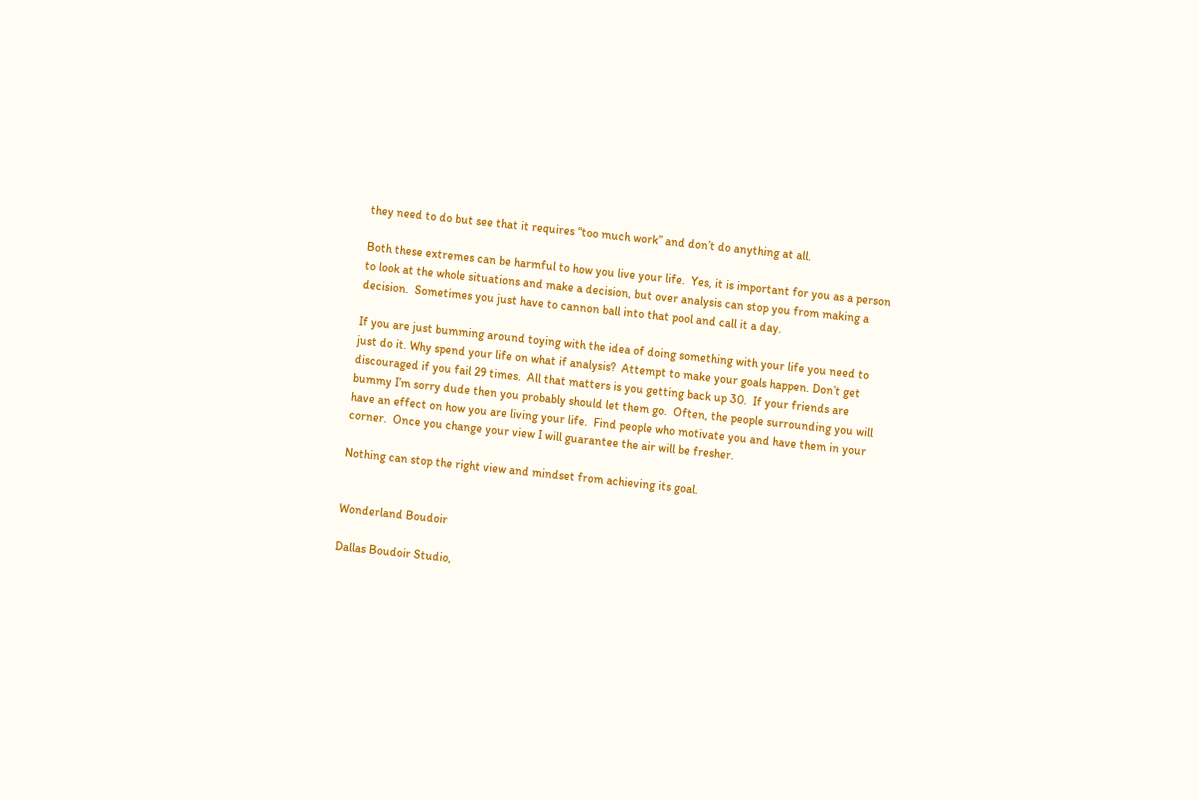they need to do but see that it requires “too much work” and don’t do anything at all.

Both these extremes can be harmful to how you live your life.  Yes, it is important for you as a person to look at the whole situations and make a decision, but over analysis can stop you from making a decision.  Sometimes you just have to cannon ball into that pool and call it a day.

If you are just bumming around toying with the idea of doing something with your life you need to just do it. Why spend your life on what if analysis?  Attempt to make your goals happen. Don’t get discouraged if you fail 29 times.  All that matters is you getting back up 30.  If your friends are bummy I’m sorry dude then you probably should let them go.  Often, the people surrounding you will have an effect on how you are living your life.  Find people who motivate you and have them in your corner.  Once you change your view I will guarantee the air will be fresher.

Nothing can stop the right view and mindset from achieving its goal.


Wonderland Boudoir

Dallas Boudoir Studio,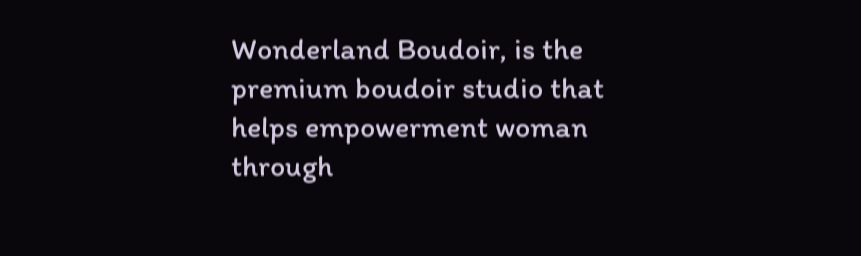Wonderland Boudoir, is the premium boudoir studio that helps empowerment woman through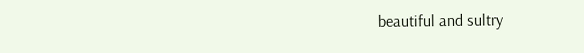beautiful and sultry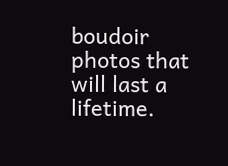boudoir photos that will last a lifetime.